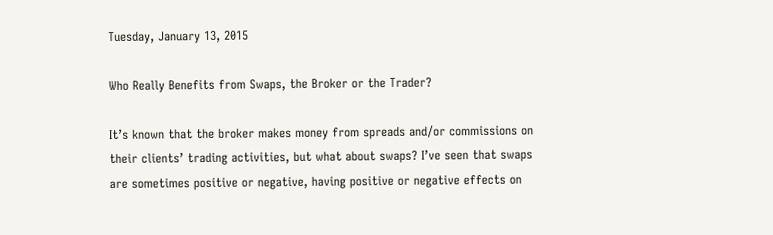Tuesday, January 13, 2015

Who Really Benefits from Swaps, the Broker or the Trader?

It’s known that the broker makes money from spreads and/or commissions on their clients’ trading activities, but what about swaps? I’ve seen that swaps are sometimes positive or negative, having positive or negative effects on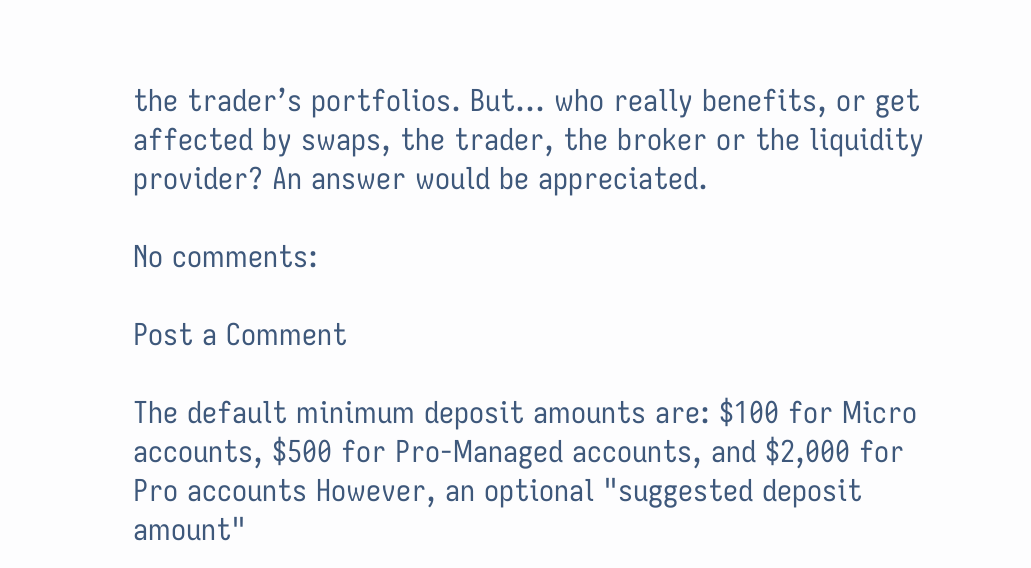the trader’s portfolios. But… who really benefits, or get affected by swaps, the trader, the broker or the liquidity provider? An answer would be appreciated.

No comments:

Post a Comment

The default minimum deposit amounts are: $100 for Micro accounts, $500 for Pro-Managed accounts, and $2,000 for Pro accounts However, an optional "suggested deposit amount"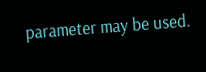parameter may be used.